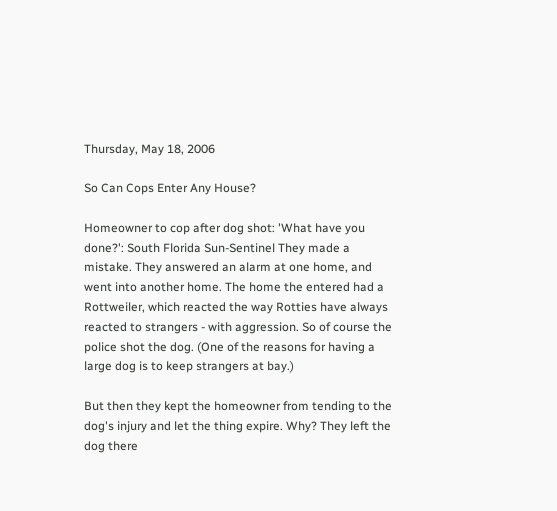Thursday, May 18, 2006

So Can Cops Enter Any House?

Homeowner to cop after dog shot: 'What have you done?': South Florida Sun-Sentinel They made a mistake. They answered an alarm at one home, and went into another home. The home the entered had a Rottweiler, which reacted the way Rotties have always reacted to strangers - with aggression. So of course the police shot the dog. (One of the reasons for having a large dog is to keep strangers at bay.)

But then they kept the homeowner from tending to the dog's injury and let the thing expire. Why? They left the dog there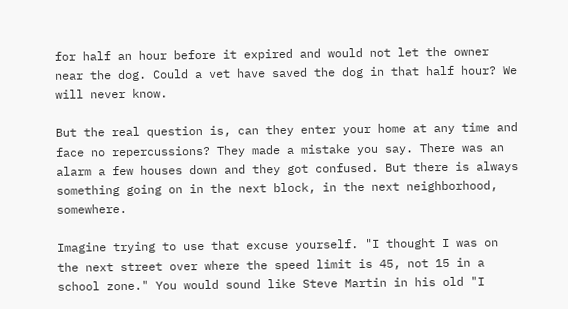for half an hour before it expired and would not let the owner near the dog. Could a vet have saved the dog in that half hour? We will never know.

But the real question is, can they enter your home at any time and face no repercussions? They made a mistake you say. There was an alarm a few houses down and they got confused. But there is always something going on in the next block, in the next neighborhood, somewhere.

Imagine trying to use that excuse yourself. "I thought I was on the next street over where the speed limit is 45, not 15 in a school zone." You would sound like Steve Martin in his old "I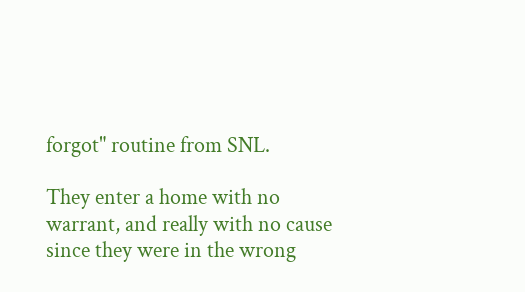forgot" routine from SNL.

They enter a home with no warrant, and really with no cause since they were in the wrong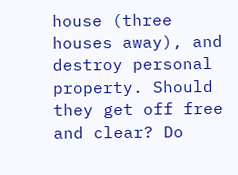house (three houses away), and destroy personal property. Should they get off free and clear? Do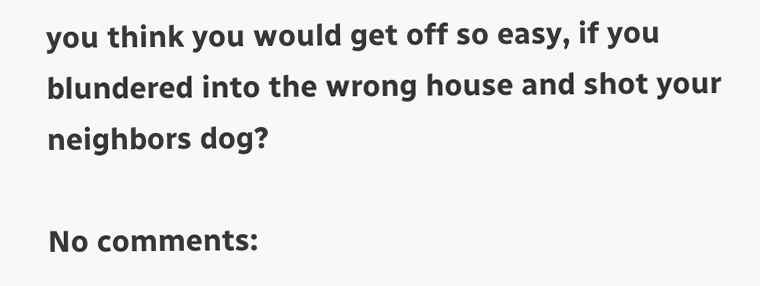you think you would get off so easy, if you blundered into the wrong house and shot your neighbors dog?

No comments: